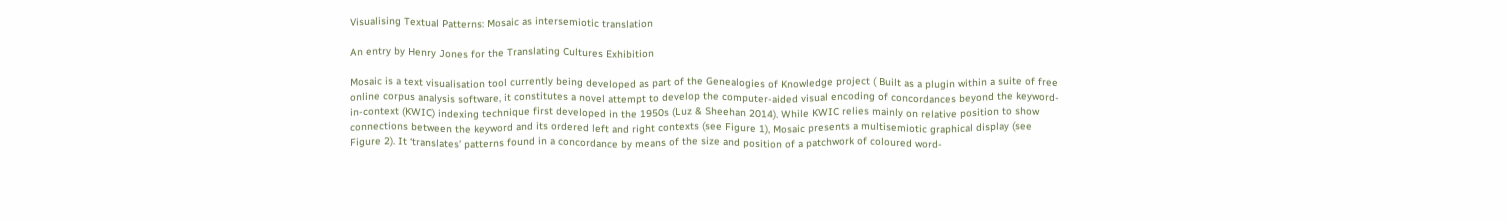Visualising Textual Patterns: Mosaic as intersemiotic translation

An entry by Henry Jones for the Translating Cultures Exhibition

Mosaic is a text visualisation tool currently being developed as part of the Genealogies of Knowledge project ( Built as a plugin within a suite of free online corpus analysis software, it constitutes a novel attempt to develop the computer-aided visual encoding of concordances beyond the keyword-in-context (KWIC) indexing technique first developed in the 1950s (Luz & Sheehan 2014). While KWIC relies mainly on relative position to show connections between the keyword and its ordered left and right contexts (see Figure 1), Mosaic presents a multisemiotic graphical display (see Figure 2). It ‘translates’ patterns found in a concordance by means of the size and position of a patchwork of coloured word-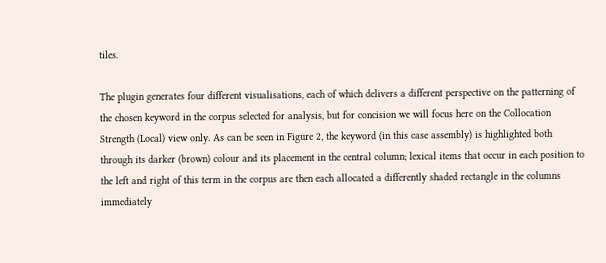tiles.

The plugin generates four different visualisations, each of which delivers a different perspective on the patterning of the chosen keyword in the corpus selected for analysis, but for concision we will focus here on the Collocation Strength (Local) view only. As can be seen in Figure 2, the keyword (in this case assembly) is highlighted both through its darker (brown) colour and its placement in the central column; lexical items that occur in each position to the left and right of this term in the corpus are then each allocated a differently shaded rectangle in the columns immediately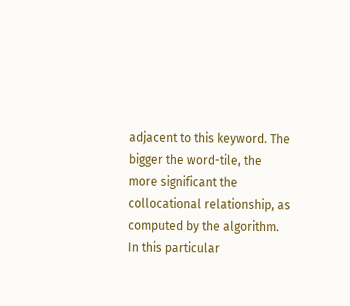adjacent to this keyword. The bigger the word-tile, the more significant the collocational relationship, as computed by the algorithm. In this particular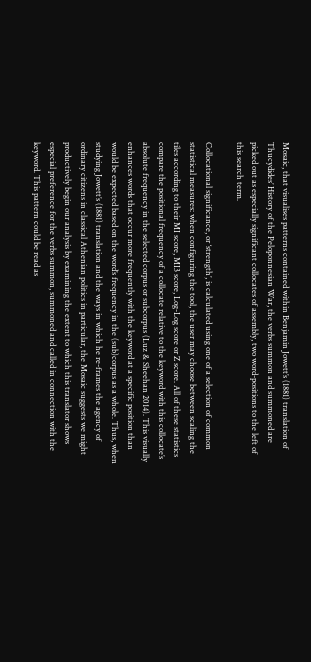Mosaic, that visualises patterns contained within Benjamin Jowett’s (1881) translation of Thucydides’ History of the Peloponnesian War, the verbs summon and summoned are picked out as especially significant collocates of assembly, two word-positions to the left of this search term.

Collocational significance, or ‘strength’, is calculated using one of a selection of common statistical measures: when configuring the tool, the user may choose between scaling the tiles according to their MI score, MI3 score, Log-Log score or Z score. All of these statistics compare the positional frequency of a collocate relative to the keyword with this collocate’s absolute frequency in the selected corpus or subcorpus (Luz & Sheehan 2014). This visually enhances words that occur more frequently with the keyword at a specific position than would be expected based on the word’s frequency in the (sub)corpus as a whole. Thus, when studying Jowett’s (1881) translation and the ways in which he re-frames the agency of ordinary citizens in classical Athenian politics in particular, the Mosaic suggests we might productively begin our analysis by examining the extent to which this translator shows especial preference for the verbs summon, summoned and called in connection with the keyword. This pattern could be read as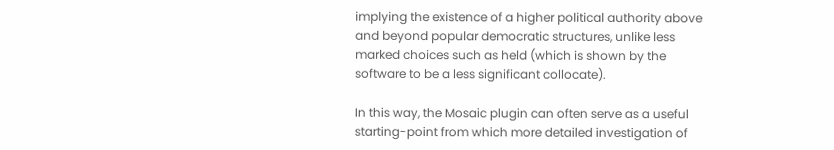implying the existence of a higher political authority above and beyond popular democratic structures, unlike less marked choices such as held (which is shown by the software to be a less significant collocate).

In this way, the Mosaic plugin can often serve as a useful starting-point from which more detailed investigation of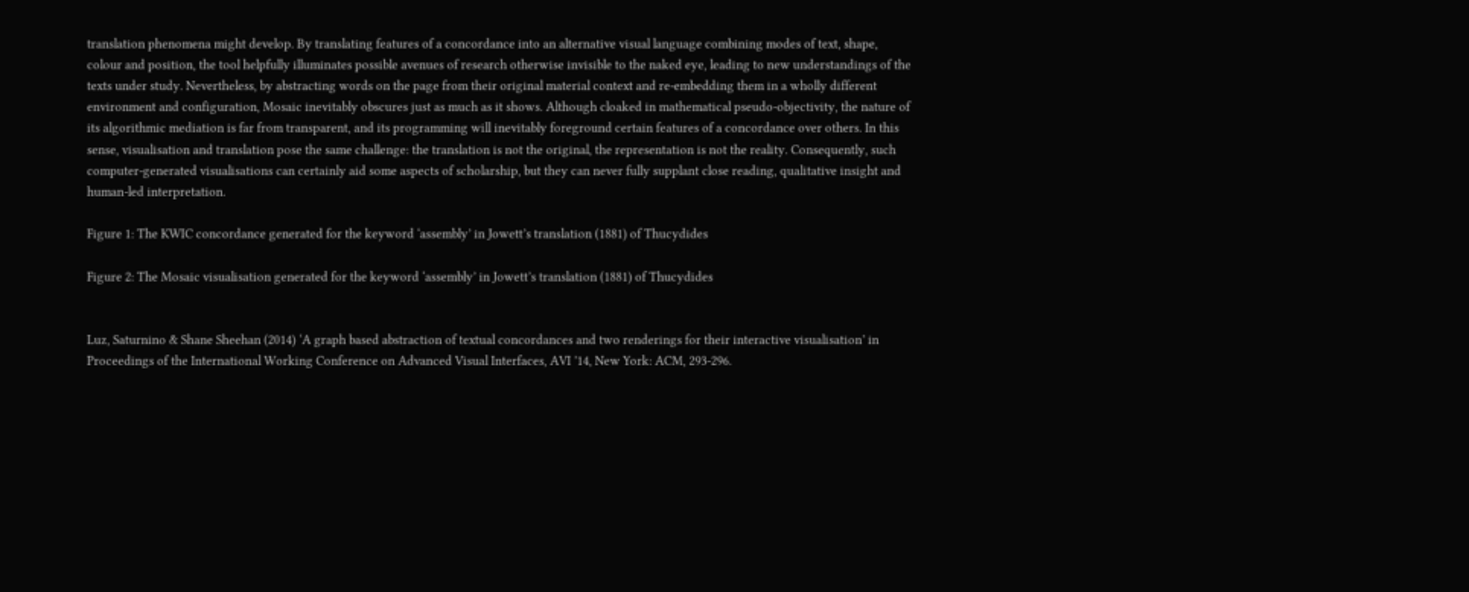translation phenomena might develop. By translating features of a concordance into an alternative visual language combining modes of text, shape, colour and position, the tool helpfully illuminates possible avenues of research otherwise invisible to the naked eye, leading to new understandings of the texts under study. Nevertheless, by abstracting words on the page from their original material context and re-embedding them in a wholly different environment and configuration, Mosaic inevitably obscures just as much as it shows. Although cloaked in mathematical pseudo-objectivity, the nature of its algorithmic mediation is far from transparent, and its programming will inevitably foreground certain features of a concordance over others. In this sense, visualisation and translation pose the same challenge: the translation is not the original, the representation is not the reality. Consequently, such computer-generated visualisations can certainly aid some aspects of scholarship, but they can never fully supplant close reading, qualitative insight and human-led interpretation.

Figure 1: The KWIC concordance generated for the keyword ‘assembly’ in Jowett’s translation (1881) of Thucydides

Figure 2: The Mosaic visualisation generated for the keyword ‘assembly’ in Jowett’s translation (1881) of Thucydides


Luz, Saturnino & Shane Sheehan (2014) ‘A graph based abstraction of textual concordances and two renderings for their interactive visualisation’ in Proceedings of the International Working Conference on Advanced Visual Interfaces, AVI ’14, New York: ACM, 293-296.